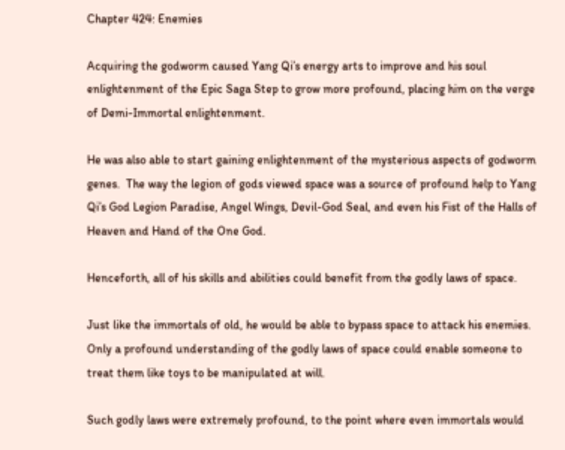Chapter 424: Enemies

Acquiring the godworm caused Yang Qi’s energy arts to improve and his soul enlightenment of the Epic Saga Step to grow more profound, placing him on the verge of Demi-Immortal enlightenment.

He was also able to start gaining enlightenment of the mysterious aspects of godworm genes.  The way the legion of gods viewed space was a source of profound help to Yang Qi’s God Legion Paradise, Angel Wings, Devil-God Seal, and even his Fist of the Halls of Heaven and Hand of the One God.

Henceforth, all of his skills and abilities could benefit from the godly laws of space.

Just like the immortals of old, he would be able to bypass space to attack his enemies. Only a profound understanding of the godly laws of space could enable someone to treat them like toys to be manipulated at will.

Such godly laws were extremely profound, to the point where even immortals would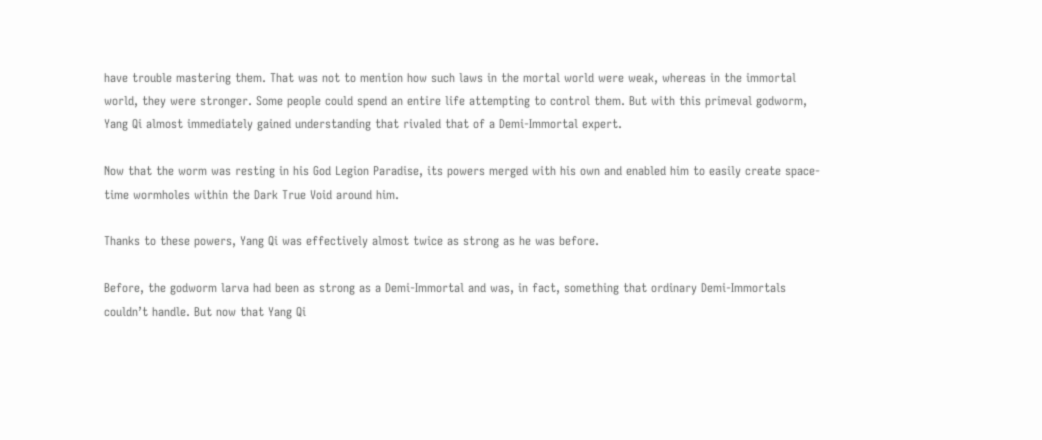have trouble mastering them. That was not to mention how such laws in the mortal world were weak, whereas in the immortal world, they were stronger. Some people could spend an entire life attempting to control them. But with this primeval godworm, Yang Qi almost immediately gained understanding that rivaled that of a Demi-Immortal expert.

Now that the worm was resting in his God Legion Paradise, its powers merged with his own and enabled him to easily create space-time wormholes within the Dark True Void around him.

Thanks to these powers, Yang Qi was effectively almost twice as strong as he was before.

Before, the godworm larva had been as strong as a Demi-Immortal and was, in fact, something that ordinary Demi-Immortals couldn’t handle. But now that Yang Qi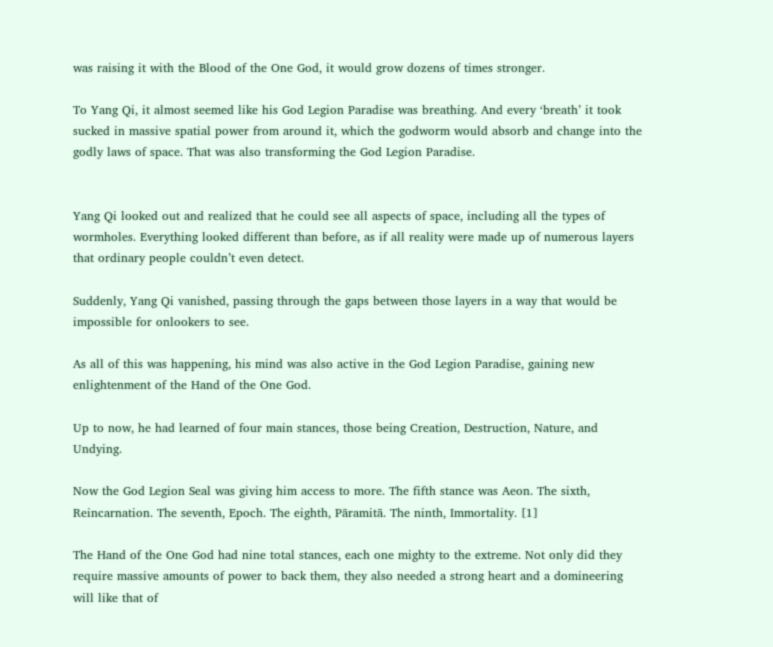was raising it with the Blood of the One God, it would grow dozens of times stronger.

To Yang Qi, it almost seemed like his God Legion Paradise was breathing. And every ‘breath’ it took sucked in massive spatial power from around it, which the godworm would absorb and change into the godly laws of space. That was also transforming the God Legion Paradise.


Yang Qi looked out and realized that he could see all aspects of space, including all the types of wormholes. Everything looked different than before, as if all reality were made up of numerous layers that ordinary people couldn’t even detect.

Suddenly, Yang Qi vanished, passing through the gaps between those layers in a way that would be impossible for onlookers to see.

As all of this was happening, his mind was also active in the God Legion Paradise, gaining new enlightenment of the Hand of the One God.

Up to now, he had learned of four main stances, those being Creation, Destruction, Nature, and Undying.

Now the God Legion Seal was giving him access to more. The fifth stance was Aeon. The sixth, Reincarnation. The seventh, Epoch. The eighth, Pāramitā. The ninth, Immortality. [1]

The Hand of the One God had nine total stances, each one mighty to the extreme. Not only did they require massive amounts of power to back them, they also needed a strong heart and a domineering will like that of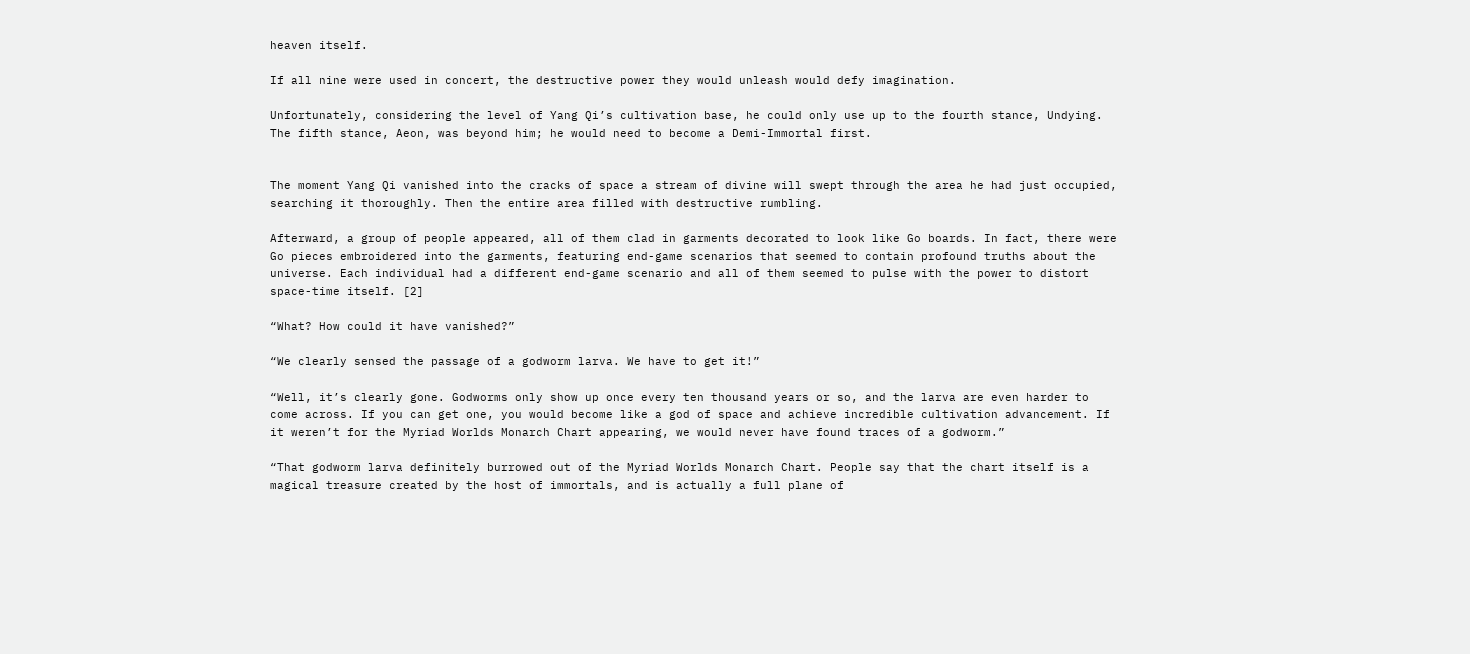heaven itself.

If all nine were used in concert, the destructive power they would unleash would defy imagination.

Unfortunately, considering the level of Yang Qi’s cultivation base, he could only use up to the fourth stance, Undying. The fifth stance, Aeon, was beyond him; he would need to become a Demi-Immortal first.


The moment Yang Qi vanished into the cracks of space a stream of divine will swept through the area he had just occupied, searching it thoroughly. Then the entire area filled with destructive rumbling.

Afterward, a group of people appeared, all of them clad in garments decorated to look like Go boards. In fact, there were Go pieces embroidered into the garments, featuring end-game scenarios that seemed to contain profound truths about the universe. Each individual had a different end-game scenario and all of them seemed to pulse with the power to distort space-time itself. [2]

“What? How could it have vanished?”

“We clearly sensed the passage of a godworm larva. We have to get it!”

“Well, it’s clearly gone. Godworms only show up once every ten thousand years or so, and the larva are even harder to come across. If you can get one, you would become like a god of space and achieve incredible cultivation advancement. If it weren’t for the Myriad Worlds Monarch Chart appearing, we would never have found traces of a godworm.”

“That godworm larva definitely burrowed out of the Myriad Worlds Monarch Chart. People say that the chart itself is a magical treasure created by the host of immortals, and is actually a full plane of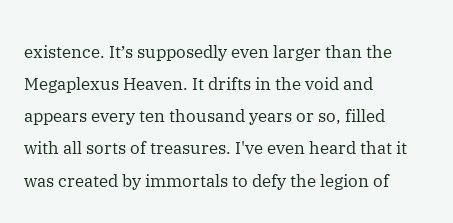existence. It’s supposedly even larger than the Megaplexus Heaven. It drifts in the void and appears every ten thousand years or so, filled with all sorts of treasures. I've even heard that it was created by immortals to defy the legion of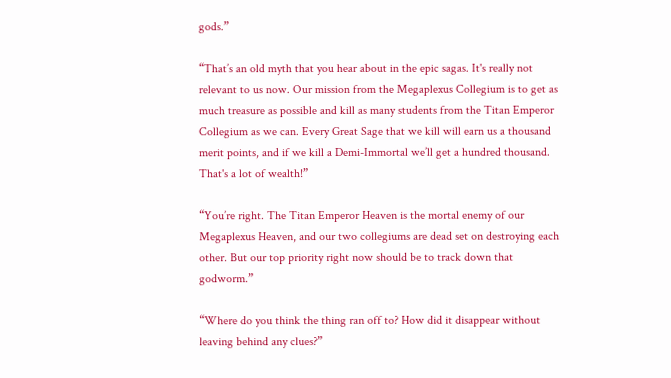gods.”

“That’s an old myth that you hear about in the epic sagas. It's really not relevant to us now. Our mission from the Megaplexus Collegium is to get as much treasure as possible and kill as many students from the Titan Emperor Collegium as we can. Every Great Sage that we kill will earn us a thousand merit points, and if we kill a Demi-Immortal we’ll get a hundred thousand. That's a lot of wealth!”

“You’re right. The Titan Emperor Heaven is the mortal enemy of our Megaplexus Heaven, and our two collegiums are dead set on destroying each other. But our top priority right now should be to track down that godworm.”

“Where do you think the thing ran off to? How did it disappear without leaving behind any clues?”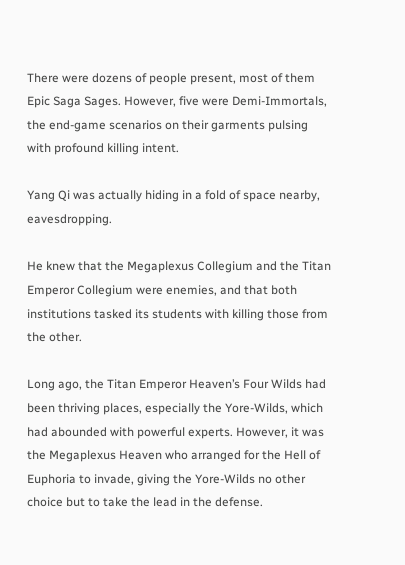There were dozens of people present, most of them Epic Saga Sages. However, five were Demi-Immortals, the end-game scenarios on their garments pulsing with profound killing intent.

Yang Qi was actually hiding in a fold of space nearby, eavesdropping.

He knew that the Megaplexus Collegium and the Titan Emperor Collegium were enemies, and that both institutions tasked its students with killing those from the other.

Long ago, the Titan Emperor Heaven’s Four Wilds had been thriving places, especially the Yore-Wilds, which had abounded with powerful experts. However, it was the Megaplexus Heaven who arranged for the Hell of Euphoria to invade, giving the Yore-Wilds no other choice but to take the lead in the defense.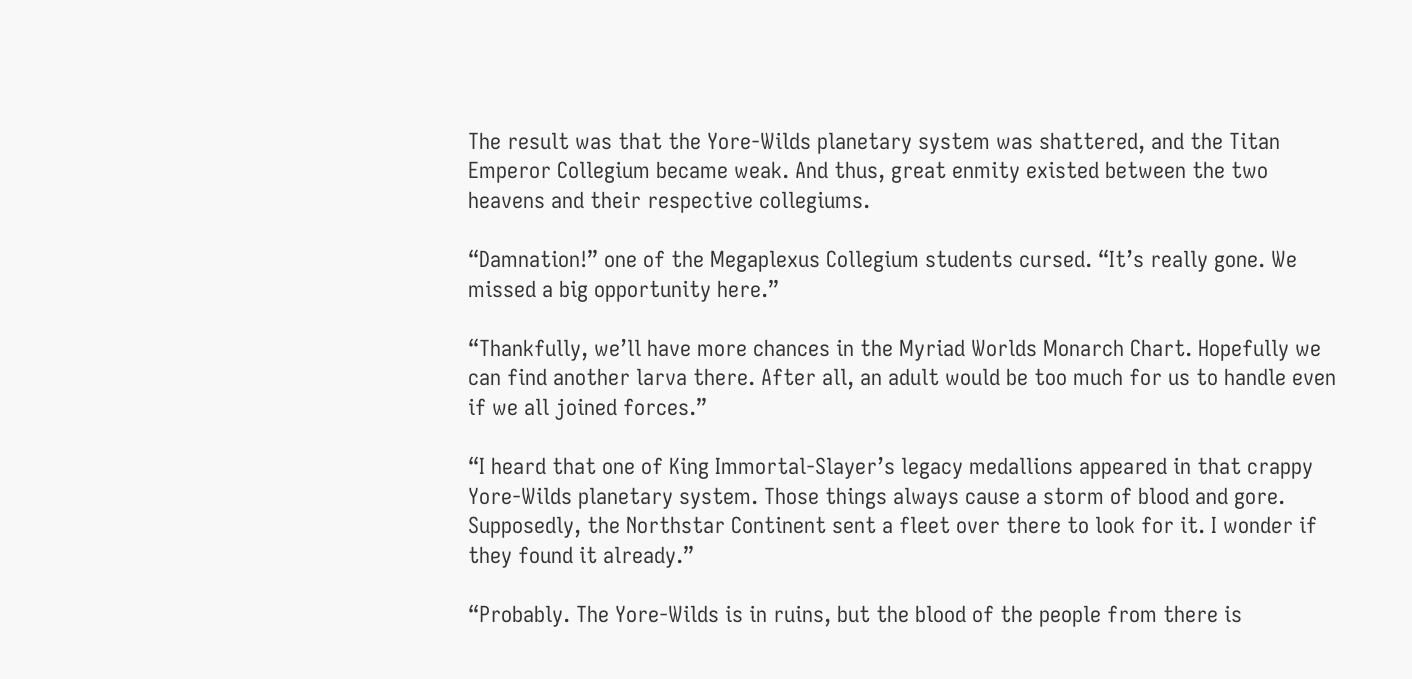The result was that the Yore-Wilds planetary system was shattered, and the Titan Emperor Collegium became weak. And thus, great enmity existed between the two heavens and their respective collegiums.

“Damnation!” one of the Megaplexus Collegium students cursed. “It’s really gone. We missed a big opportunity here.”

“Thankfully, we’ll have more chances in the Myriad Worlds Monarch Chart. Hopefully we can find another larva there. After all, an adult would be too much for us to handle even if we all joined forces.”

“I heard that one of King Immortal-Slayer’s legacy medallions appeared in that crappy Yore-Wilds planetary system. Those things always cause a storm of blood and gore. Supposedly, the Northstar Continent sent a fleet over there to look for it. I wonder if they found it already.”

“Probably. The Yore-Wilds is in ruins, but the blood of the people from there is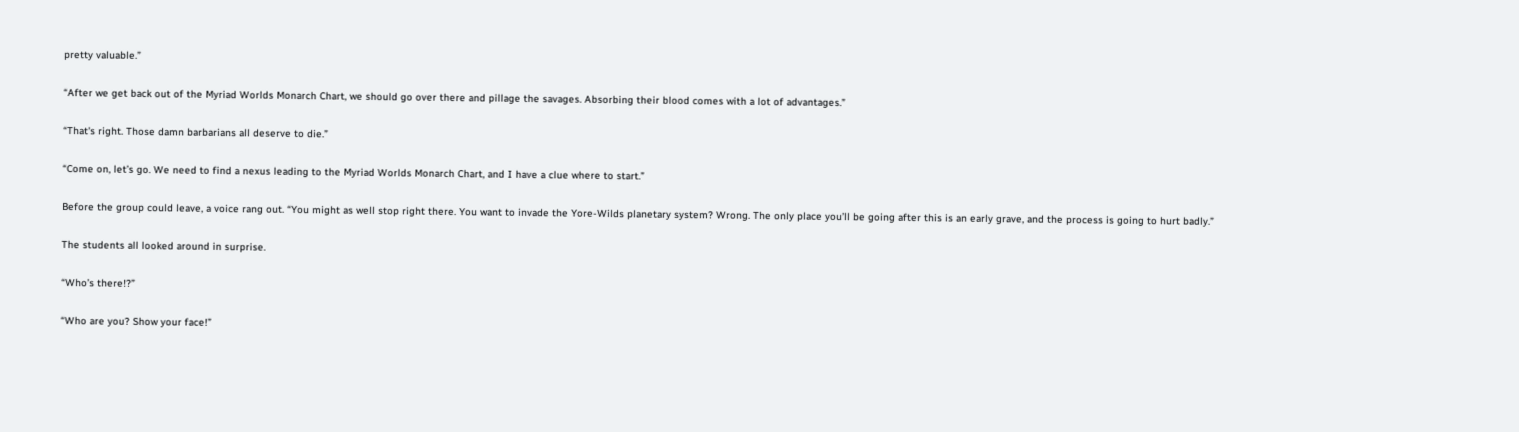pretty valuable.”

“After we get back out of the Myriad Worlds Monarch Chart, we should go over there and pillage the savages. Absorbing their blood comes with a lot of advantages.”

“That's right. Those damn barbarians all deserve to die.”

“Come on, let’s go. We need to find a nexus leading to the Myriad Worlds Monarch Chart, and I have a clue where to start.”

Before the group could leave, a voice rang out. “You might as well stop right there. You want to invade the Yore-Wilds planetary system? Wrong. The only place you’ll be going after this is an early grave, and the process is going to hurt badly.”

The students all looked around in surprise.

“Who’s there!?”

“Who are you? Show your face!”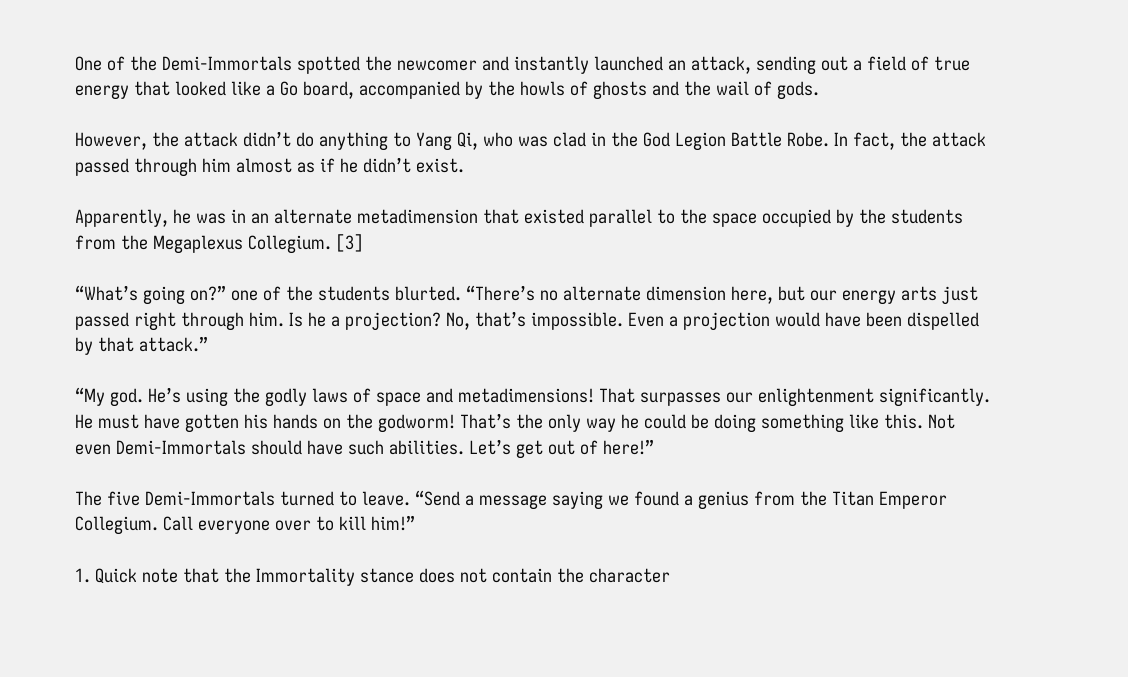One of the Demi-Immortals spotted the newcomer and instantly launched an attack, sending out a field of true energy that looked like a Go board, accompanied by the howls of ghosts and the wail of gods.

However, the attack didn’t do anything to Yang Qi, who was clad in the God Legion Battle Robe. In fact, the attack passed through him almost as if he didn’t exist.

Apparently, he was in an alternate metadimension that existed parallel to the space occupied by the students from the Megaplexus Collegium. [3]

“What’s going on?” one of the students blurted. “There’s no alternate dimension here, but our energy arts just passed right through him. Is he a projection? No, that’s impossible. Even a projection would have been dispelled by that attack.”

“My god. He’s using the godly laws of space and metadimensions! That surpasses our enlightenment significantly. He must have gotten his hands on the godworm! That’s the only way he could be doing something like this. Not even Demi-Immortals should have such abilities. Let’s get out of here!”

The five Demi-Immortals turned to leave. “Send a message saying we found a genius from the Titan Emperor Collegium. Call everyone over to kill him!”

1. Quick note that the Immortality stance does not contain the character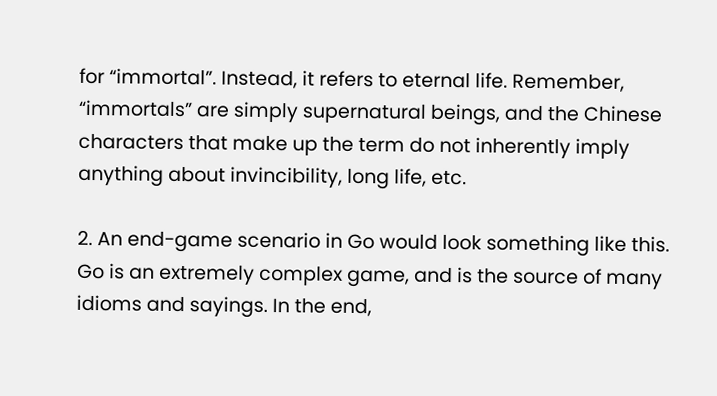for “immortal”. Instead, it refers to eternal life. Remember, “immortals” are simply supernatural beings, and the Chinese characters that make up the term do not inherently imply anything about invincibility, long life, etc.

2. An end-game scenario in Go would look something like this. Go is an extremely complex game, and is the source of many idioms and sayings. In the end,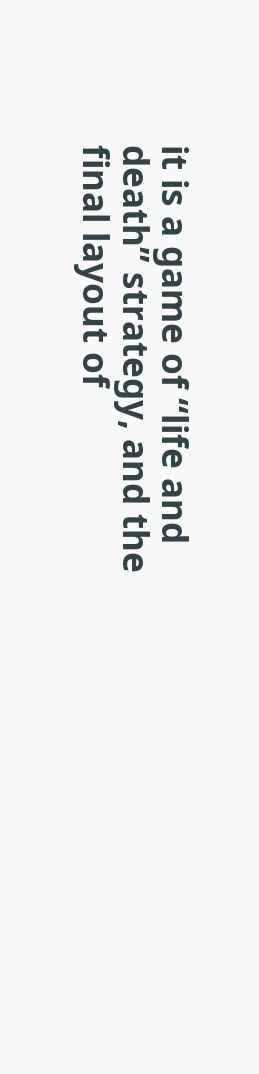it is a game of “life and death” strategy, and the final layout of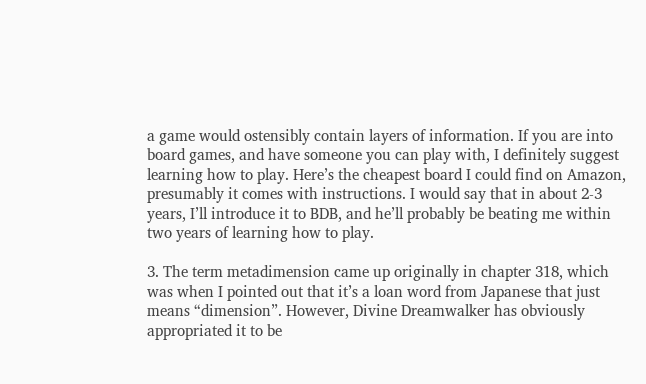a game would ostensibly contain layers of information. If you are into board games, and have someone you can play with, I definitely suggest learning how to play. Here’s the cheapest board I could find on Amazon, presumably it comes with instructions. I would say that in about 2-3 years, I’ll introduce it to BDB, and he’ll probably be beating me within two years of learning how to play.

3. The term metadimension came up originally in chapter 318, which was when I pointed out that it’s a loan word from Japanese that just means “dimension”. However, Divine Dreamwalker has obviously appropriated it to be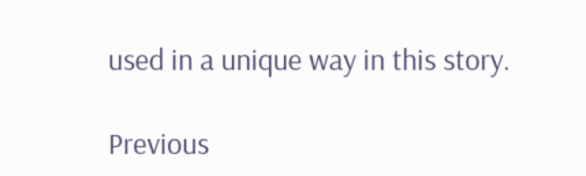used in a unique way in this story.

Previous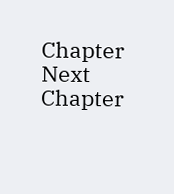Chapter Next Chapter